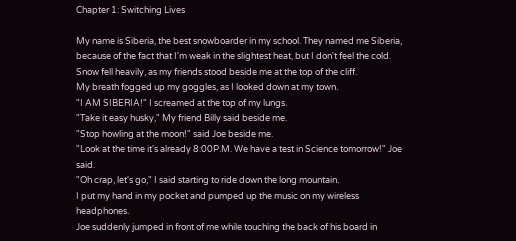Chapter 1: Switching Lives

My name is Siberia, the best snowboarder in my school. They named me Siberia, because of the fact that I'm weak in the slightest heat, but I don't feel the cold.
Snow fell heavily, as my friends stood beside me at the top of the cliff.
My breath fogged up my goggles, as I looked down at my town.
"I AM SIBERIA!" I screamed at the top of my lungs.
"Take it easy husky," My friend Billy said beside me.
"Stop howling at the moon!" said Joe beside me.
"Look at the time it's already 8:00P.M. We have a test in Science tomorrow!" Joe said.
"Oh crap, let's go," I said starting to ride down the long mountain.
I put my hand in my pocket and pumped up the music on my wireless headphones.
Joe suddenly jumped in front of me while touching the back of his board in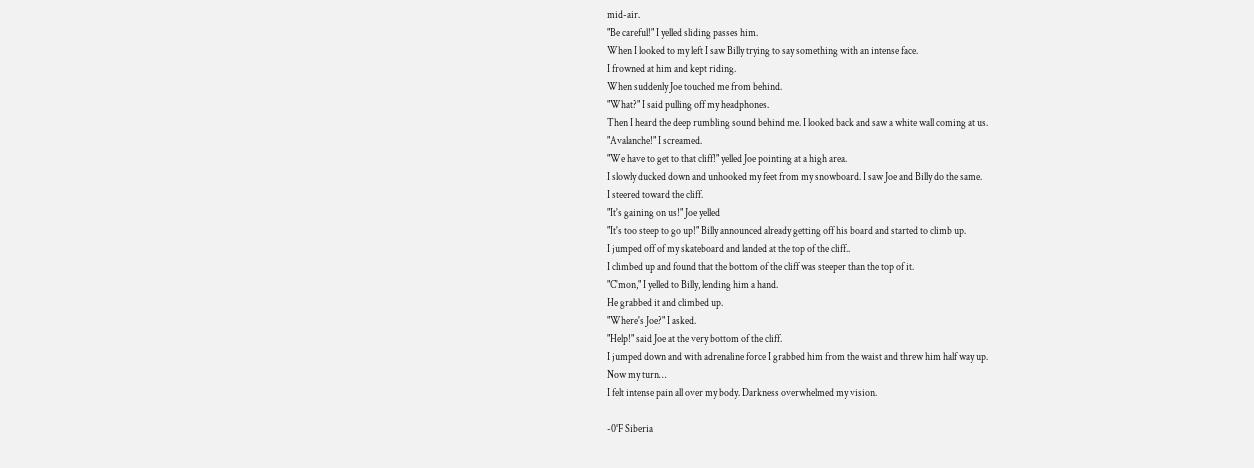mid-air.
"Be careful!" I yelled sliding passes him.
When I looked to my left I saw Billy trying to say something with an intense face.
I frowned at him and kept riding.
When suddenly Joe touched me from behind.
"What?" I said pulling off my headphones.
Then I heard the deep rumbling sound behind me. I looked back and saw a white wall coming at us.
"Avalanche!" I screamed.
"We have to get to that cliff!" yelled Joe pointing at a high area.
I slowly ducked down and unhooked my feet from my snowboard. I saw Joe and Billy do the same.
I steered toward the cliff.
"It's gaining on us!" Joe yelled
"It's too steep to go up!" Billy announced already getting off his board and started to climb up.
I jumped off of my skateboard and landed at the top of the cliff..
I climbed up and found that the bottom of the cliff was steeper than the top of it.
"C'mon," I yelled to Billy, lending him a hand.
He grabbed it and climbed up.
"Where's Joe?" I asked.
"Help!" said Joe at the very bottom of the cliff.
I jumped down and with adrenaline force I grabbed him from the waist and threw him half way up.
Now my turn…
I felt intense pain all over my body. Darkness overwhelmed my vision.

-0°F Siberia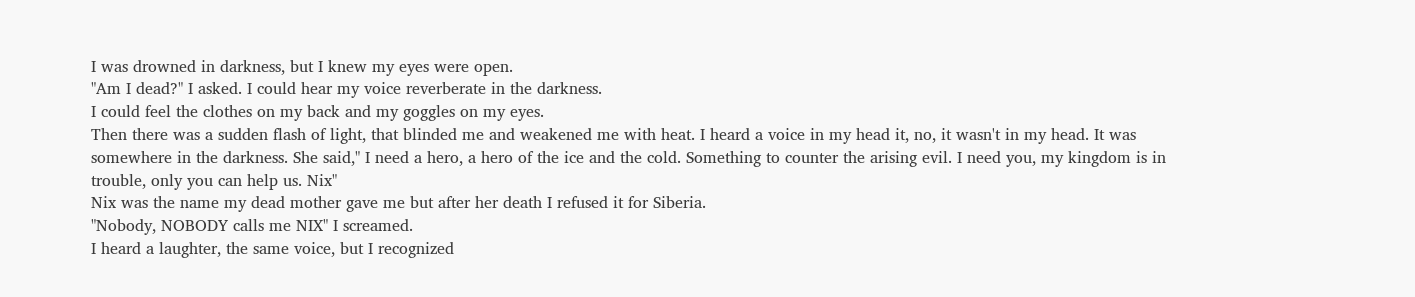I was drowned in darkness, but I knew my eyes were open.
"Am I dead?" I asked. I could hear my voice reverberate in the darkness.
I could feel the clothes on my back and my goggles on my eyes.
Then there was a sudden flash of light, that blinded me and weakened me with heat. I heard a voice in my head it, no, it wasn't in my head. It was somewhere in the darkness. She said," I need a hero, a hero of the ice and the cold. Something to counter the arising evil. I need you, my kingdom is in trouble, only you can help us. Nix"
Nix was the name my dead mother gave me but after her death I refused it for Siberia.
"Nobody, NOBODY calls me NIX" I screamed.
I heard a laughter, the same voice, but I recognized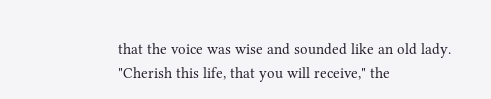that the voice was wise and sounded like an old lady.
"Cherish this life, that you will receive," the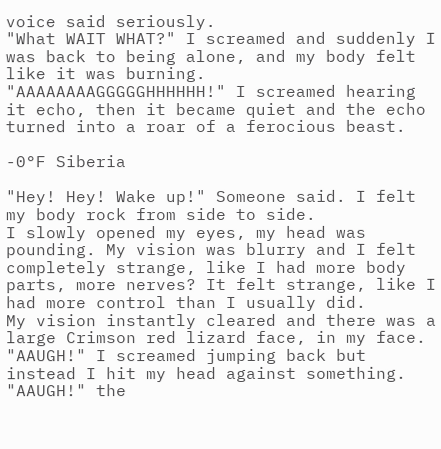voice said seriously.
"What WAIT WHAT?" I screamed and suddenly I was back to being alone, and my body felt like it was burning.
"AAAAAAAAGGGGGHHHHHH!" I screamed hearing it echo, then it became quiet and the echo turned into a roar of a ferocious beast.

-0°F Siberia

"Hey! Hey! Wake up!" Someone said. I felt my body rock from side to side.
I slowly opened my eyes, my head was pounding. My vision was blurry and I felt completely strange, like I had more body parts, more nerves? It felt strange, like I had more control than I usually did.
My vision instantly cleared and there was a large Crimson red lizard face, in my face.
"AAUGH!" I screamed jumping back but instead I hit my head against something.
"AAUGH!" the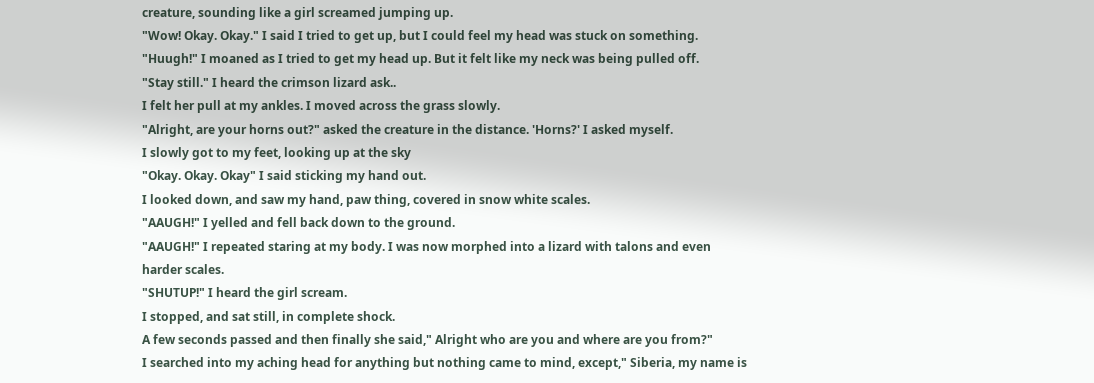creature, sounding like a girl screamed jumping up.
"Wow! Okay. Okay." I said I tried to get up, but I could feel my head was stuck on something.
"Huugh!" I moaned as I tried to get my head up. But it felt like my neck was being pulled off.
"Stay still." I heard the crimson lizard ask..
I felt her pull at my ankles. I moved across the grass slowly.
"Alright, are your horns out?" asked the creature in the distance. 'Horns?' I asked myself.
I slowly got to my feet, looking up at the sky
"Okay. Okay. Okay" I said sticking my hand out.
I looked down, and saw my hand, paw thing, covered in snow white scales.
"AAUGH!" I yelled and fell back down to the ground.
"AAUGH!" I repeated staring at my body. I was now morphed into a lizard with talons and even harder scales.
"SHUTUP!" I heard the girl scream.
I stopped, and sat still, in complete shock.
A few seconds passed and then finally she said," Alright who are you and where are you from?"
I searched into my aching head for anything but nothing came to mind, except," Siberia, my name is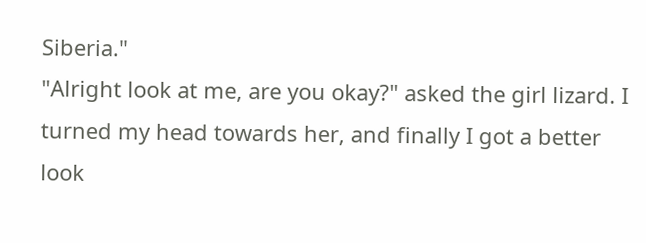Siberia."
"Alright look at me, are you okay?" asked the girl lizard. I turned my head towards her, and finally I got a better look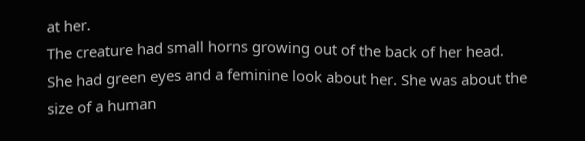at her.
The creature had small horns growing out of the back of her head. She had green eyes and a feminine look about her. She was about the size of a human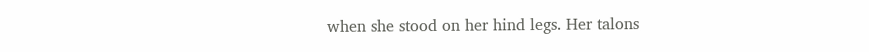when she stood on her hind legs. Her talons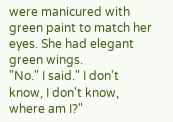were manicured with green paint to match her eyes. She had elegant green wings.
"No." I said." I don't know, I don't know, where am I?"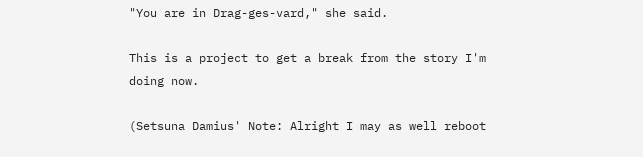"You are in Drag-ges-vard," she said.

This is a project to get a break from the story I'm doing now.

(Setsuna Damius' Note: Alright I may as well reboot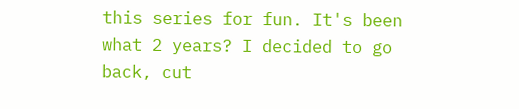this series for fun. It's been what 2 years? I decided to go back, cut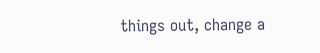things out, change a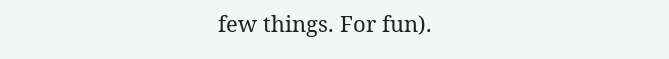few things. For fun).